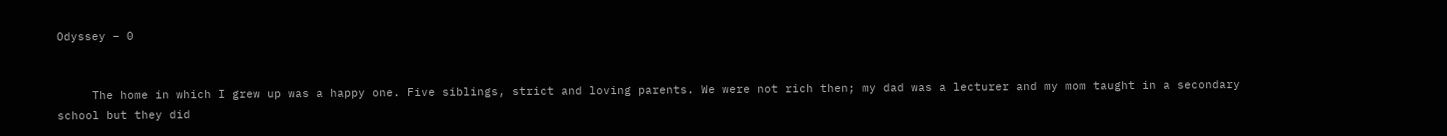Odyssey – 0


     The home in which I grew up was a happy one. Five siblings, strict and loving parents. We were not rich then; my dad was a lecturer and my mom taught in a secondary school but they did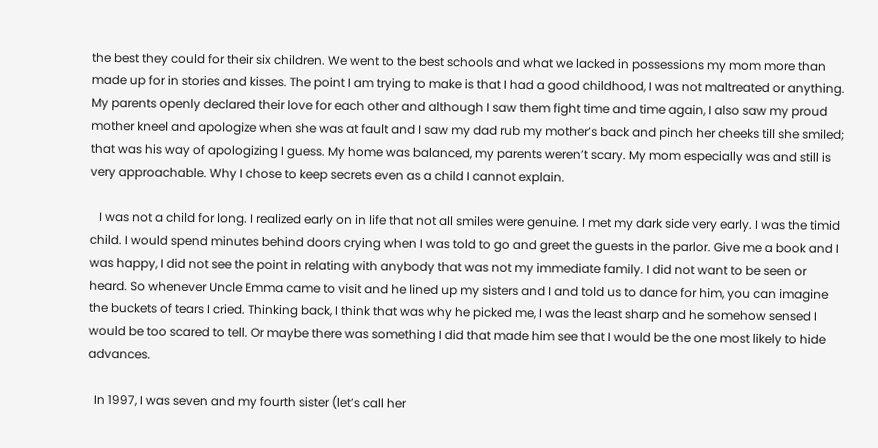the best they could for their six children. We went to the best schools and what we lacked in possessions my mom more than made up for in stories and kisses. The point I am trying to make is that I had a good childhood, I was not maltreated or anything. My parents openly declared their love for each other and although I saw them fight time and time again, I also saw my proud mother kneel and apologize when she was at fault and I saw my dad rub my mother’s back and pinch her cheeks till she smiled; that was his way of apologizing I guess. My home was balanced, my parents weren’t scary. My mom especially was and still is very approachable. Why I chose to keep secrets even as a child I cannot explain.

   I was not a child for long. I realized early on in life that not all smiles were genuine. I met my dark side very early. I was the timid child. I would spend minutes behind doors crying when I was told to go and greet the guests in the parlor. Give me a book and I was happy, I did not see the point in relating with anybody that was not my immediate family. I did not want to be seen or heard. So whenever Uncle Emma came to visit and he lined up my sisters and I and told us to dance for him, you can imagine the buckets of tears I cried. Thinking back, I think that was why he picked me, I was the least sharp and he somehow sensed I would be too scared to tell. Or maybe there was something I did that made him see that I would be the one most likely to hide advances.

  In 1997, I was seven and my fourth sister (let’s call her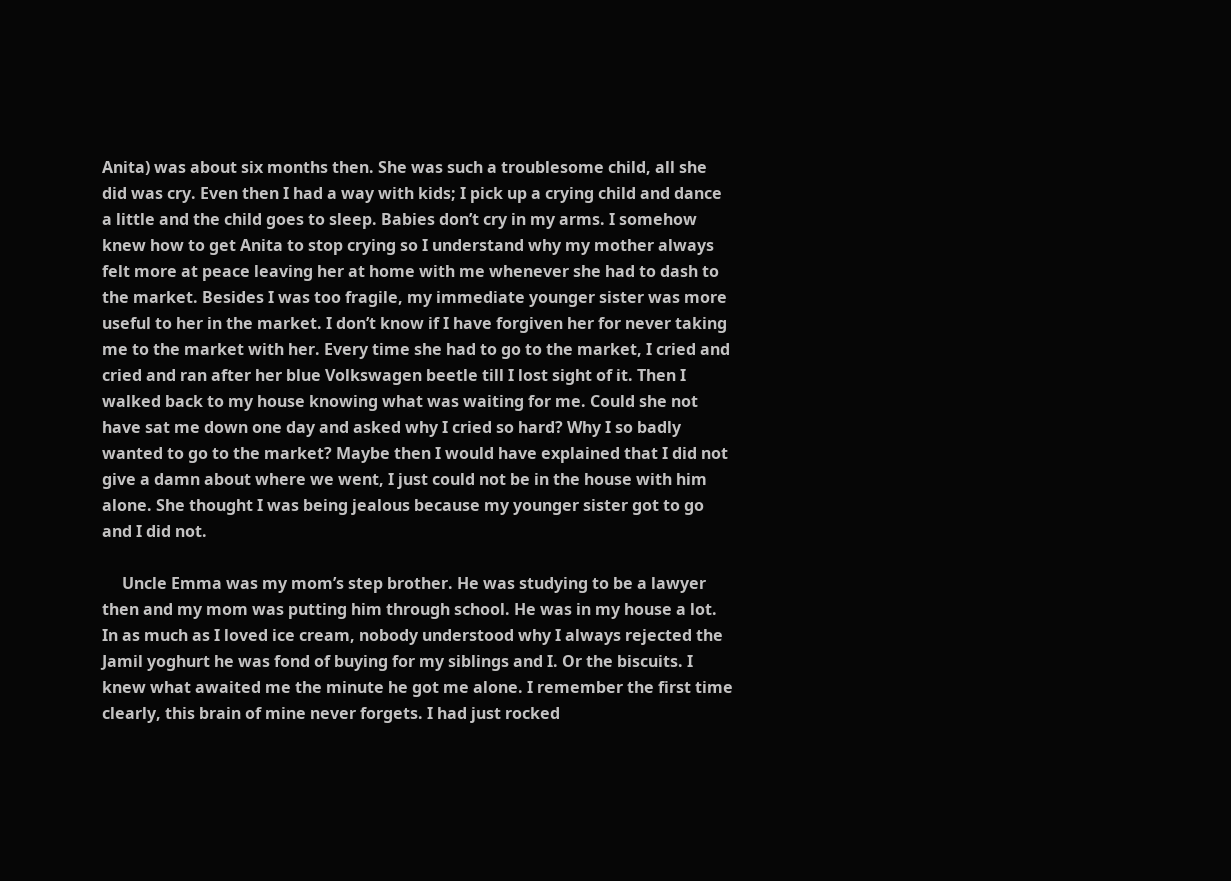Anita) was about six months then. She was such a troublesome child, all she did was cry. Even then I had a way with kids; I pick up a crying child and dance a little and the child goes to sleep. Babies don’t cry in my arms. I somehow knew how to get Anita to stop crying so I understand why my mother always felt more at peace leaving her at home with me whenever she had to dash to the market. Besides I was too fragile, my immediate younger sister was more useful to her in the market. I don’t know if I have forgiven her for never taking me to the market with her. Every time she had to go to the market, I cried and cried and ran after her blue Volkswagen beetle till I lost sight of it. Then I walked back to my house knowing what was waiting for me. Could she not have sat me down one day and asked why I cried so hard? Why I so badly wanted to go to the market? Maybe then I would have explained that I did not give a damn about where we went, I just could not be in the house with him alone. She thought I was being jealous because my younger sister got to go and I did not.

     Uncle Emma was my mom’s step brother. He was studying to be a lawyer then and my mom was putting him through school. He was in my house a lot. In as much as I loved ice cream, nobody understood why I always rejected the Jamil yoghurt he was fond of buying for my siblings and I. Or the biscuits. I knew what awaited me the minute he got me alone. I remember the first time clearly, this brain of mine never forgets. I had just rocked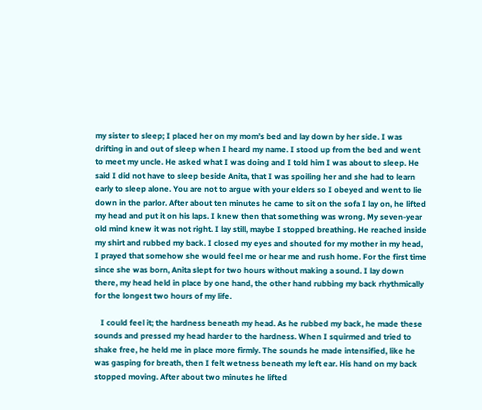my sister to sleep; I placed her on my mom’s bed and lay down by her side. I was drifting in and out of sleep when I heard my name. I stood up from the bed and went to meet my uncle. He asked what I was doing and I told him I was about to sleep. He said I did not have to sleep beside Anita, that I was spoiling her and she had to learn early to sleep alone. You are not to argue with your elders so I obeyed and went to lie down in the parlor. After about ten minutes he came to sit on the sofa I lay on, he lifted my head and put it on his laps. I knew then that something was wrong. My seven-year old mind knew it was not right. I lay still, maybe I stopped breathing. He reached inside my shirt and rubbed my back. I closed my eyes and shouted for my mother in my head, I prayed that somehow she would feel me or hear me and rush home. For the first time since she was born, Anita slept for two hours without making a sound. I lay down there, my head held in place by one hand, the other hand rubbing my back rhythmically for the longest two hours of my life.

   I could feel it; the hardness beneath my head. As he rubbed my back, he made these sounds and pressed my head harder to the hardness. When I squirmed and tried to shake free, he held me in place more firmly. The sounds he made intensified, like he was gasping for breath, then I felt wetness beneath my left ear. His hand on my back stopped moving. After about two minutes he lifted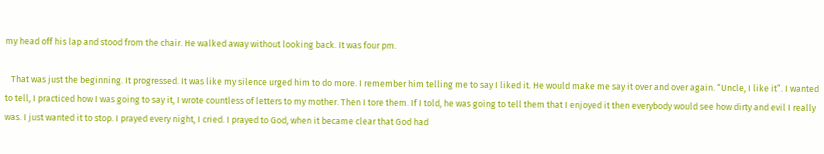my head off his lap and stood from the chair. He walked away without looking back. It was four pm.

   That was just the beginning. It progressed. It was like my silence urged him to do more. I remember him telling me to say I liked it. He would make me say it over and over again. “Uncle, I like it”. I wanted to tell, I practiced how I was going to say it, I wrote countless of letters to my mother. Then I tore them. If I told, he was going to tell them that I enjoyed it then everybody would see how dirty and evil I really was. I just wanted it to stop. I prayed every night, I cried. I prayed to God, when it became clear that God had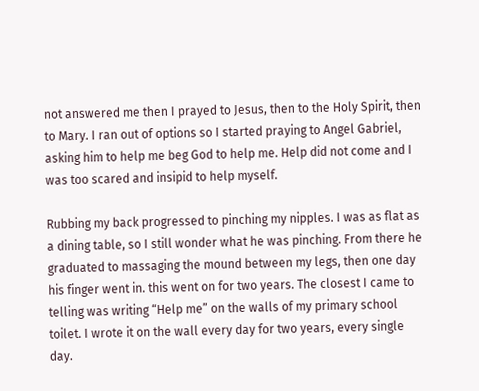not answered me then I prayed to Jesus, then to the Holy Spirit, then to Mary. I ran out of options so I started praying to Angel Gabriel, asking him to help me beg God to help me. Help did not come and I was too scared and insipid to help myself.

Rubbing my back progressed to pinching my nipples. I was as flat as a dining table, so I still wonder what he was pinching. From there he graduated to massaging the mound between my legs, then one day his finger went in. this went on for two years. The closest I came to telling was writing “Help me” on the walls of my primary school toilet. I wrote it on the wall every day for two years, every single day.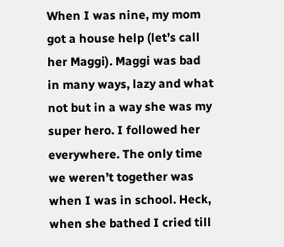When I was nine, my mom got a house help (let’s call her Maggi). Maggi was bad in many ways, lazy and what not but in a way she was my super hero. I followed her everywhere. The only time we weren’t together was when I was in school. Heck, when she bathed I cried till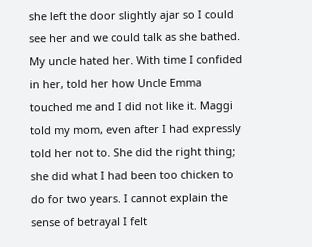she left the door slightly ajar so I could see her and we could talk as she bathed. My uncle hated her. With time I confided in her, told her how Uncle Emma touched me and I did not like it. Maggi told my mom, even after I had expressly told her not to. She did the right thing; she did what I had been too chicken to do for two years. I cannot explain the sense of betrayal I felt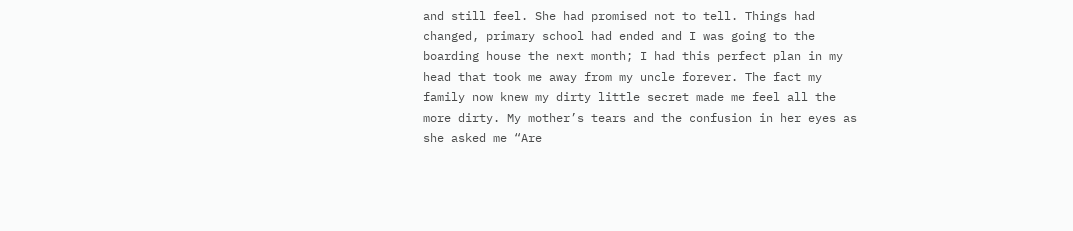and still feel. She had promised not to tell. Things had changed, primary school had ended and I was going to the boarding house the next month; I had this perfect plan in my head that took me away from my uncle forever. The fact my family now knew my dirty little secret made me feel all the more dirty. My mother’s tears and the confusion in her eyes as she asked me “Are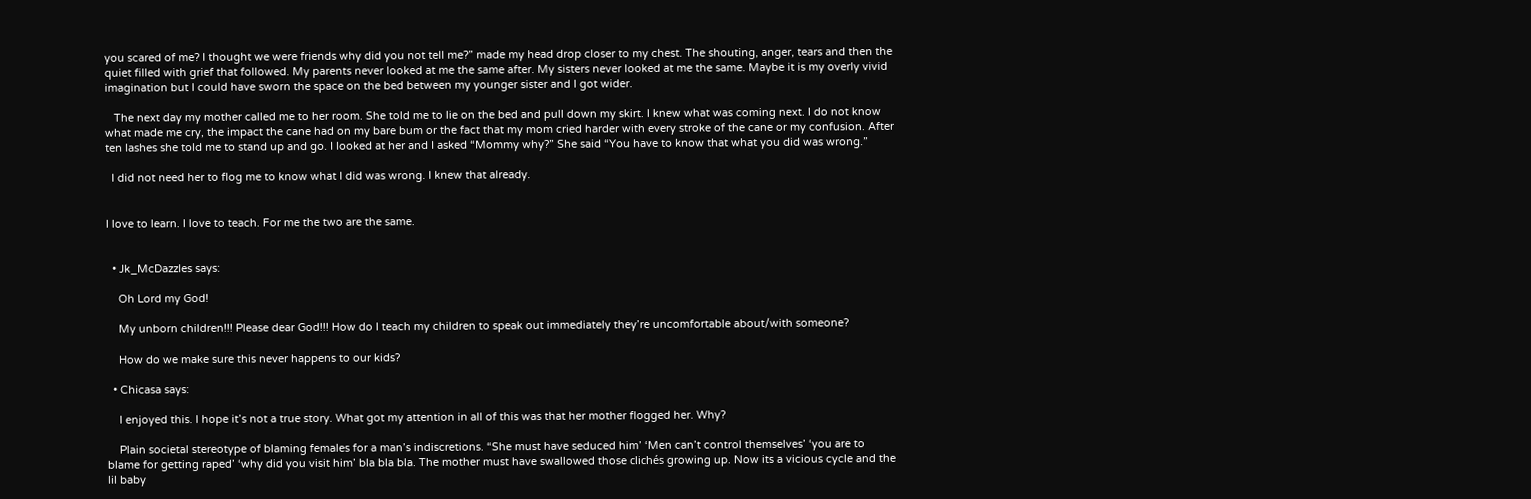you scared of me? I thought we were friends why did you not tell me?” made my head drop closer to my chest. The shouting, anger, tears and then the quiet filled with grief that followed. My parents never looked at me the same after. My sisters never looked at me the same. Maybe it is my overly vivid imagination but I could have sworn the space on the bed between my younger sister and I got wider.

   The next day my mother called me to her room. She told me to lie on the bed and pull down my skirt. I knew what was coming next. I do not know what made me cry, the impact the cane had on my bare bum or the fact that my mom cried harder with every stroke of the cane or my confusion. After ten lashes she told me to stand up and go. I looked at her and I asked “Mommy why?” She said “You have to know that what you did was wrong.”

  I did not need her to flog me to know what I did was wrong. I knew that already.


I love to learn. I love to teach. For me the two are the same.


  • Jk_McDazzles says:

    Oh Lord my God!

    My unborn children!!! Please dear God!!! How do I teach my children to speak out immediately they’re uncomfortable about/with someone?

    How do we make sure this never happens to our kids?

  • Chicasa says:

    I enjoyed this. I hope it’s not a true story. What got my attention in all of this was that her mother flogged her. Why?

    Plain societal stereotype of blaming females for a man’s indiscretions. “She must have seduced him’ ‘Men can’t control themselves’ ‘you are to blame for getting raped’ ‘why did you visit him’ bla bla bla. The mother must have swallowed those clichés growing up. Now its a vicious cycle and the lil baby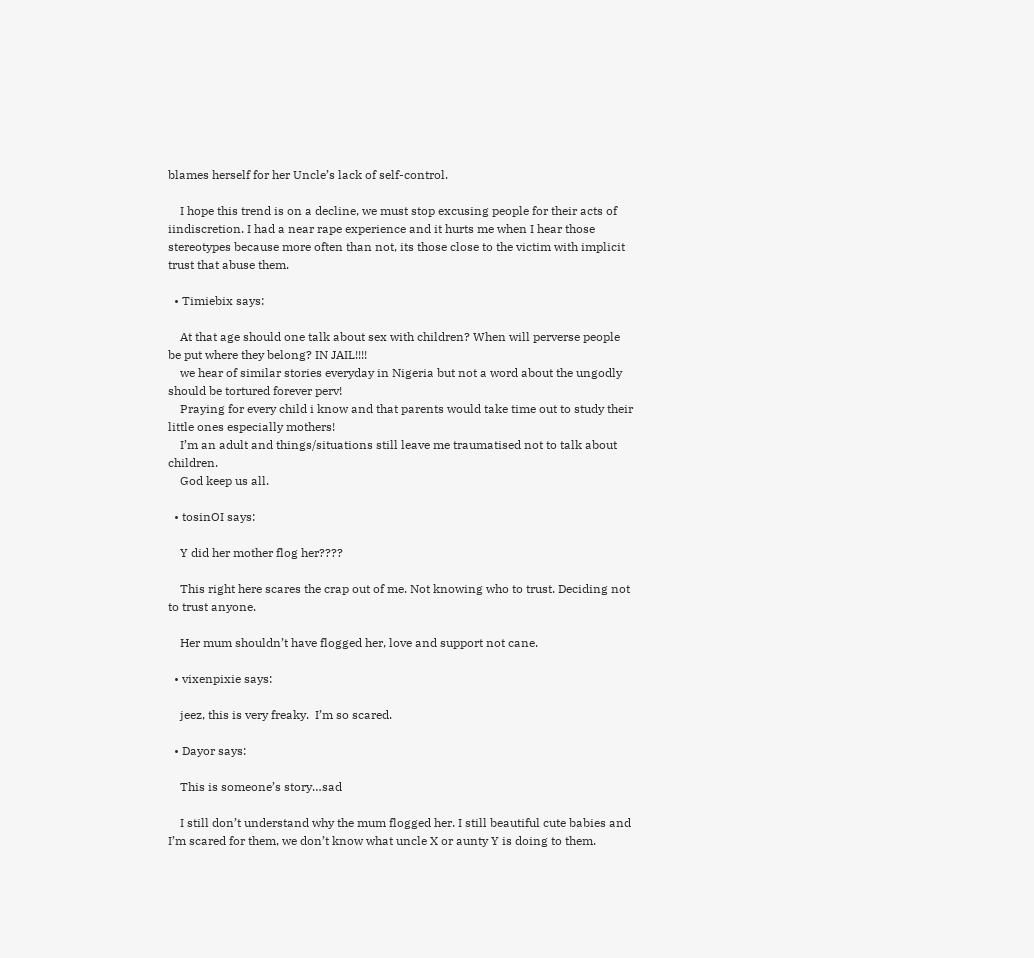blames herself for her Uncle’s lack of self-control.

    I hope this trend is on a decline, we must stop excusing people for their acts of iindiscretion. I had a near rape experience and it hurts me when I hear those stereotypes because more often than not, its those close to the victim with implicit trust that abuse them.

  • Timiebix says:

    At that age should one talk about sex with children? When will perverse people be put where they belong? IN JAIL!!!!
    we hear of similar stories everyday in Nigeria but not a word about the ungodly should be tortured forever perv!
    Praying for every child i know and that parents would take time out to study their little ones especially mothers!
    I’m an adult and things/situations still leave me traumatised not to talk about children.
    God keep us all.

  • tosinOI says:

    Y did her mother flog her????

    This right here scares the crap out of me. Not knowing who to trust. Deciding not to trust anyone.

    Her mum shouldn’t have flogged her, love and support not cane.

  • vixenpixie says:

    jeez, this is very freaky.  I’m so scared.

  • Dayor says:

    This is someone’s story…sad

    I still don’t understand why the mum flogged her. I still beautiful cute babies and I’m scared for them, we don’t know what uncle X or aunty Y is doing to them.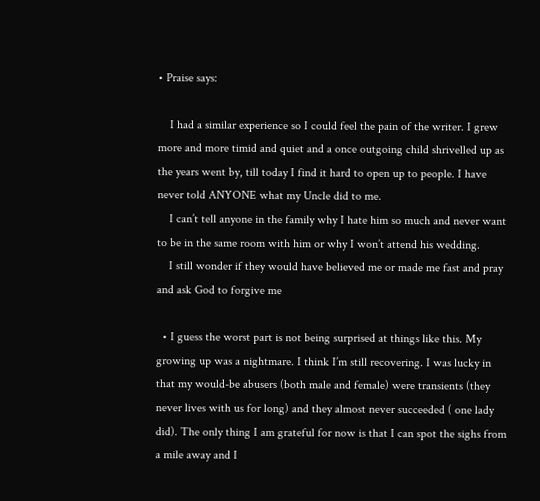• Praise says:

    I had a similar experience so I could feel the pain of the writer. I grew more and more timid and quiet and a once outgoing child shrivelled up as the years went by, till today I find it hard to open up to people. I have never told ANYONE what my Uncle did to me.
    I can’t tell anyone in the family why I hate him so much and never want to be in the same room with him or why I won’t attend his wedding.
    I still wonder if they would have believed me or made me fast and pray and ask God to forgive me

  • I guess the worst part is not being surprised at things like this. My growing up was a nightmare. I think I’m still recovering. I was lucky in that my would-be abusers (both male and female) were transients (they never lives with us for long) and they almost never succeeded ( one lady did). The only thing I am grateful for now is that I can spot the sighs from a mile away and I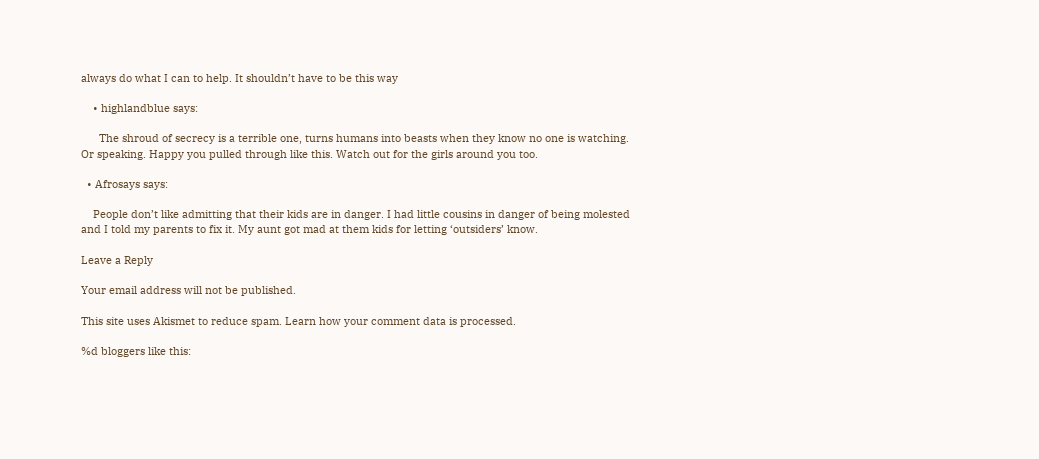always do what I can to help. It shouldn’t have to be this way

    • highlandblue says:

      The shroud of secrecy is a terrible one, turns humans into beasts when they know no one is watching. Or speaking. Happy you pulled through like this. Watch out for the girls around you too.

  • Afrosays says:

    People don’t like admitting that their kids are in danger. I had little cousins in danger of being molested and I told my parents to fix it. My aunt got mad at them kids for letting ‘outsiders’ know.

Leave a Reply

Your email address will not be published.

This site uses Akismet to reduce spam. Learn how your comment data is processed.

%d bloggers like this: